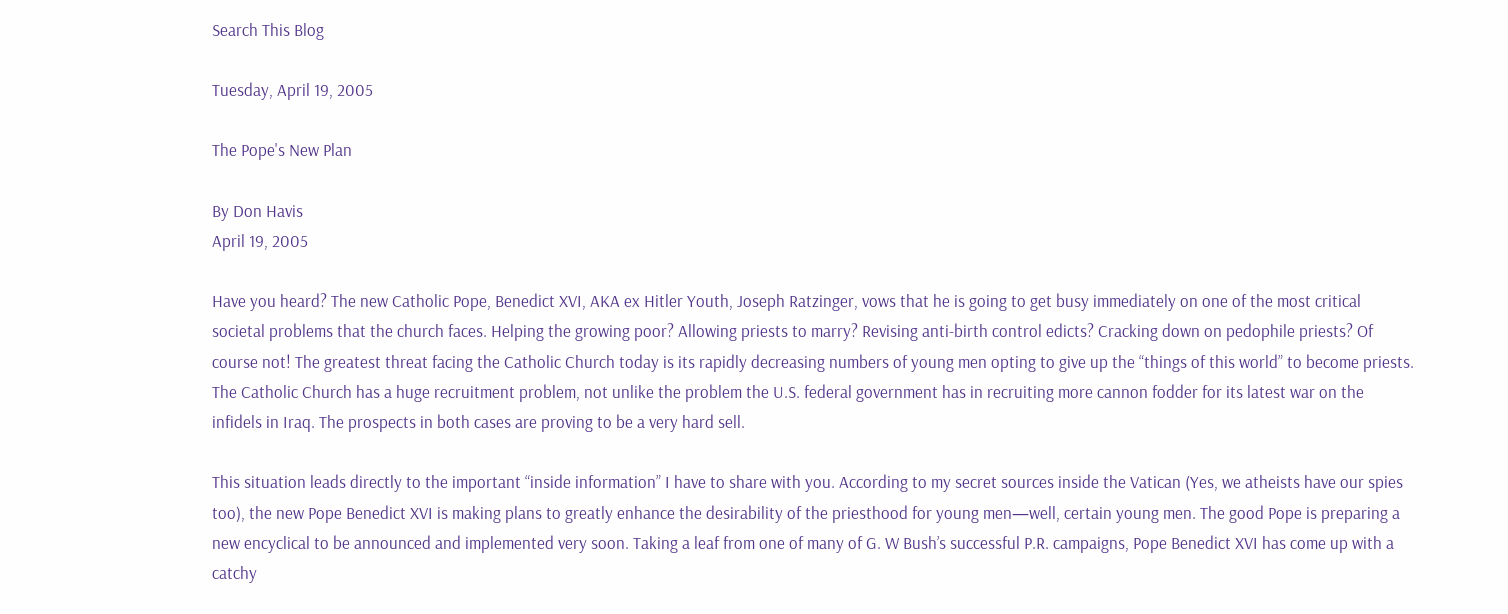Search This Blog

Tuesday, April 19, 2005

The Pope's New Plan

By Don Havis
April 19, 2005

Have you heard? The new Catholic Pope, Benedict XVI, AKA ex Hitler Youth, Joseph Ratzinger, vows that he is going to get busy immediately on one of the most critical societal problems that the church faces. Helping the growing poor? Allowing priests to marry? Revising anti-birth control edicts? Cracking down on pedophile priests? Of course not! The greatest threat facing the Catholic Church today is its rapidly decreasing numbers of young men opting to give up the “things of this world” to become priests. The Catholic Church has a huge recruitment problem, not unlike the problem the U.S. federal government has in recruiting more cannon fodder for its latest war on the infidels in Iraq. The prospects in both cases are proving to be a very hard sell.

This situation leads directly to the important “inside information” I have to share with you. According to my secret sources inside the Vatican (Yes, we atheists have our spies too), the new Pope Benedict XVI is making plans to greatly enhance the desirability of the priesthood for young men—well, certain young men. The good Pope is preparing a new encyclical to be announced and implemented very soon. Taking a leaf from one of many of G. W Bush’s successful P.R. campaigns, Pope Benedict XVI has come up with a catchy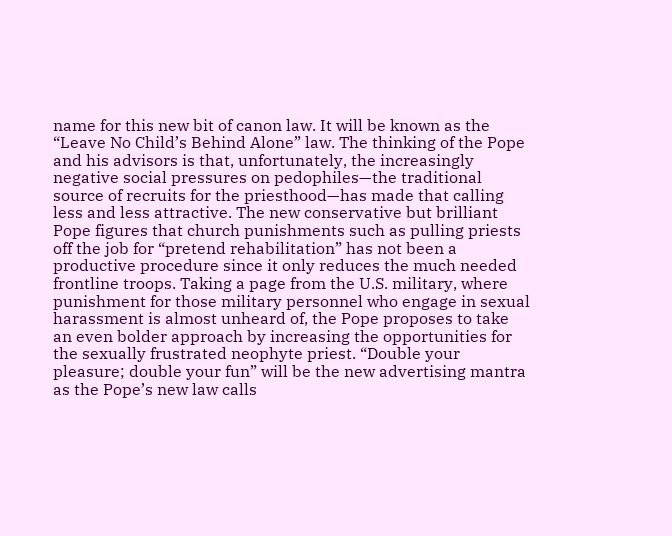name for this new bit of canon law. It will be known as the “Leave No Child’s Behind Alone” law. The thinking of the Pope and his advisors is that, unfortunately, the increasingly negative social pressures on pedophiles—the traditional source of recruits for the priesthood—has made that calling less and less attractive. The new conservative but brilliant Pope figures that church punishments such as pulling priests off the job for “pretend rehabilitation” has not been a productive procedure since it only reduces the much needed frontline troops. Taking a page from the U.S. military, where punishment for those military personnel who engage in sexual harassment is almost unheard of, the Pope proposes to take an even bolder approach by increasing the opportunities for the sexually frustrated neophyte priest. “Double your pleasure; double your fun” will be the new advertising mantra as the Pope’s new law calls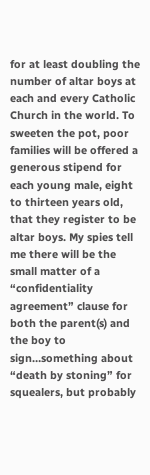for at least doubling the number of altar boys at each and every Catholic Church in the world. To sweeten the pot, poor families will be offered a generous stipend for each young male, eight to thirteen years old, that they register to be altar boys. My spies tell me there will be the small matter of a “confidentiality agreement” clause for both the parent(s) and the boy to sign…something about “death by stoning” for squealers, but probably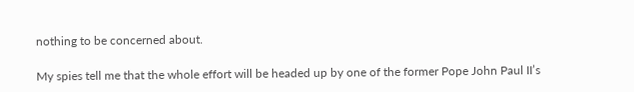nothing to be concerned about.

My spies tell me that the whole effort will be headed up by one of the former Pope John Paul II’s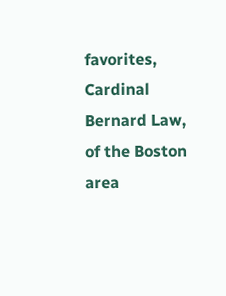favorites, Cardinal Bernard Law, of the Boston area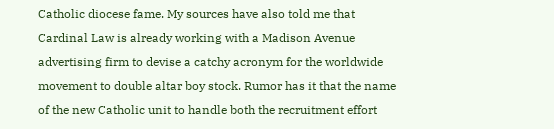Catholic diocese fame. My sources have also told me that Cardinal Law is already working with a Madison Avenue advertising firm to devise a catchy acronym for the worldwide movement to double altar boy stock. Rumor has it that the name of the new Catholic unit to handle both the recruitment effort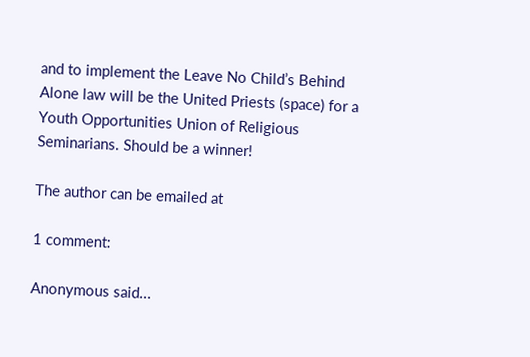and to implement the Leave No Child’s Behind Alone law will be the United Priests (space) for a Youth Opportunities Union of Religious Seminarians. Should be a winner!

The author can be emailed at

1 comment:

Anonymous said...